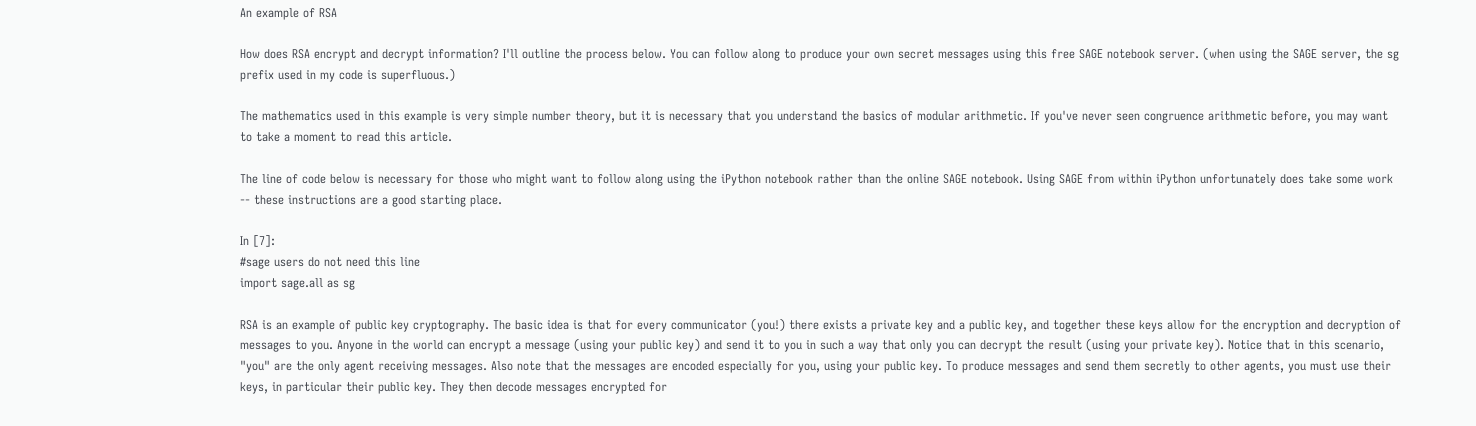An example of RSA

How does RSA encrypt and decrypt information? I'll outline the process below. You can follow along to produce your own secret messages using this free SAGE notebook server. (when using the SAGE server, the sg prefix used in my code is superfluous.)

The mathematics used in this example is very simple number theory, but it is necessary that you understand the basics of modular arithmetic. If you've never seen congruence arithmetic before, you may want to take a moment to read this article.

The line of code below is necessary for those who might want to follow along using the iPython notebook rather than the online SAGE notebook. Using SAGE from within iPython unfortunately does take some work -- these instructions are a good starting place.

In [7]:
#sage users do not need this line
import sage.all as sg

RSA is an example of public key cryptography. The basic idea is that for every communicator (you!) there exists a private key and a public key, and together these keys allow for the encryption and decryption of messages to you. Anyone in the world can encrypt a message (using your public key) and send it to you in such a way that only you can decrypt the result (using your private key). Notice that in this scenario, "you" are the only agent receiving messages. Also note that the messages are encoded especially for you, using your public key. To produce messages and send them secretly to other agents, you must use their keys, in particular their public key. They then decode messages encrypted for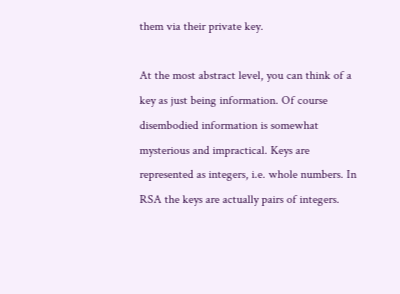them via their private key.

At the most abstract level, you can think of a key as just being information. Of course disembodied information is somewhat mysterious and impractical. Keys are represented as integers, i.e. whole numbers. In RSA the keys are actually pairs of integers.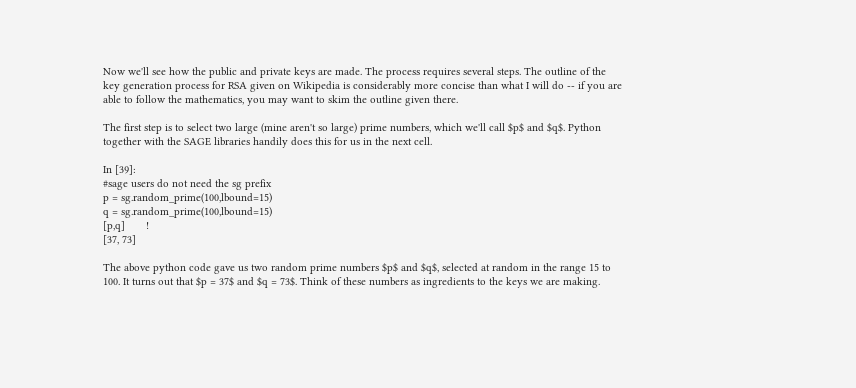Now we'll see how the public and private keys are made. The process requires several steps. The outline of the key generation process for RSA given on Wikipedia is considerably more concise than what I will do -- if you are able to follow the mathematics, you may want to skim the outline given there.

The first step is to select two large (mine aren't so large) prime numbers, which we'll call $p$ and $q$. Python together with the SAGE libraries handily does this for us in the next cell.

In [39]:
#sage users do not need the sg prefix
p = sg.random_prime(100,lbound=15)
q = sg.random_prime(100,lbound=15)
[p,q]       !
[37, 73]

The above python code gave us two random prime numbers $p$ and $q$, selected at random in the range 15 to 100. It turns out that $p = 37$ and $q = 73$. Think of these numbers as ingredients to the keys we are making.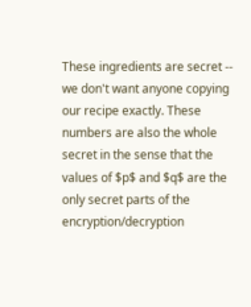These ingredients are secret -- we don't want anyone copying our recipe exactly. These numbers are also the whole secret in the sense that the values of $p$ and $q$ are the only secret parts of the encryption/decryption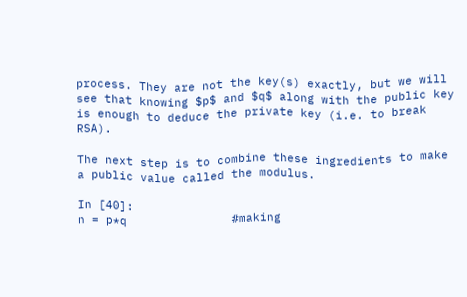process. They are not the key(s) exactly, but we will see that knowing $p$ and $q$ along with the public key is enough to deduce the private key (i.e. to break RSA).

The next step is to combine these ingredients to make a public value called the modulus.

In [40]:
n = p*q               #making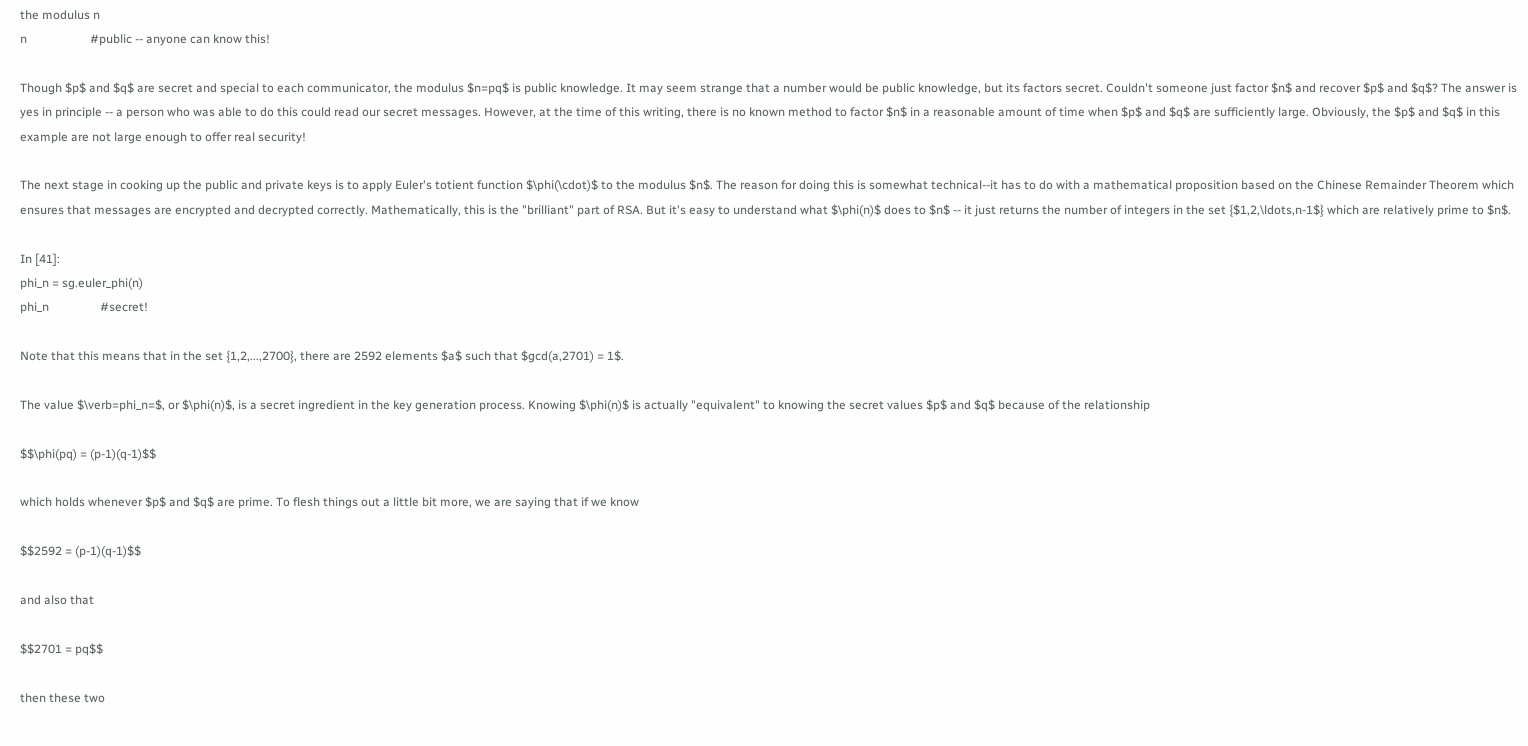the modulus n
n                     #public -- anyone can know this!

Though $p$ and $q$ are secret and special to each communicator, the modulus $n=pq$ is public knowledge. It may seem strange that a number would be public knowledge, but its factors secret. Couldn't someone just factor $n$ and recover $p$ and $q$? The answer is yes in principle -- a person who was able to do this could read our secret messages. However, at the time of this writing, there is no known method to factor $n$ in a reasonable amount of time when $p$ and $q$ are sufficiently large. Obviously, the $p$ and $q$ in this example are not large enough to offer real security!

The next stage in cooking up the public and private keys is to apply Euler's totient function $\phi(\cdot)$ to the modulus $n$. The reason for doing this is somewhat technical--it has to do with a mathematical proposition based on the Chinese Remainder Theorem which ensures that messages are encrypted and decrypted correctly. Mathematically, this is the "brilliant" part of RSA. But it's easy to understand what $\phi(n)$ does to $n$ -- it just returns the number of integers in the set {$1,2,\ldots,n-1$} which are relatively prime to $n$.

In [41]:
phi_n = sg.euler_phi(n)
phi_n                 #secret!

Note that this means that in the set {1,2,...,2700}, there are 2592 elements $a$ such that $gcd(a,2701) = 1$.

The value $\verb=phi_n=$, or $\phi(n)$, is a secret ingredient in the key generation process. Knowing $\phi(n)$ is actually "equivalent" to knowing the secret values $p$ and $q$ because of the relationship

$$\phi(pq) = (p-1)(q-1)$$

which holds whenever $p$ and $q$ are prime. To flesh things out a little bit more, we are saying that if we know

$$2592 = (p-1)(q-1)$$

and also that

$$2701 = pq$$

then these two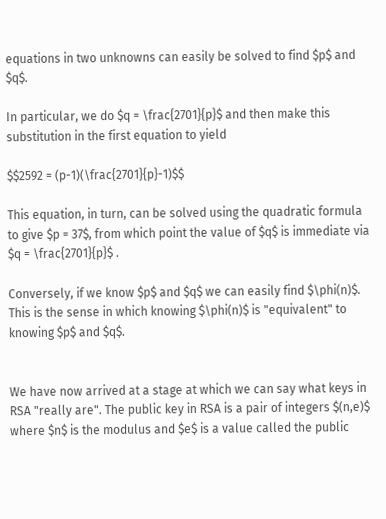equations in two unknowns can easily be solved to find $p$ and $q$.

In particular, we do $q = \frac{2701}{p}$ and then make this substitution in the first equation to yield

$$2592 = (p-1)(\frac{2701}{p}-1)$$

This equation, in turn, can be solved using the quadratic formula to give $p = 37$, from which point the value of $q$ is immediate via $q = \frac{2701}{p}$ .

Conversely, if we know $p$ and $q$ we can easily find $\phi(n)$. This is the sense in which knowing $\phi(n)$ is "equivalent" to knowing $p$ and $q$.


We have now arrived at a stage at which we can say what keys in RSA "really are". The public key in RSA is a pair of integers $(n,e)$ where $n$ is the modulus and $e$ is a value called the public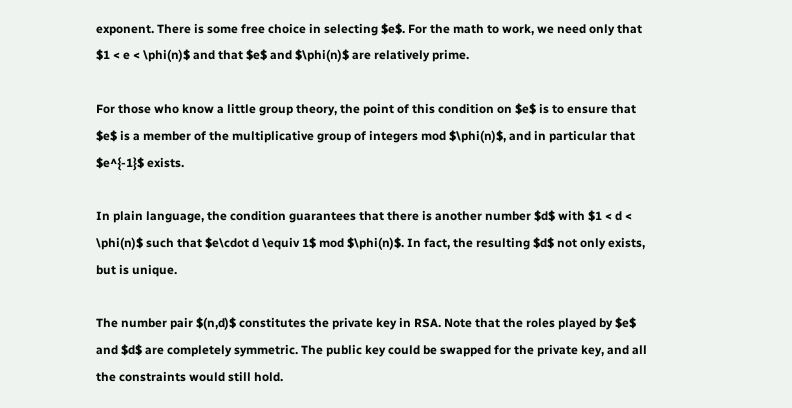exponent. There is some free choice in selecting $e$. For the math to work, we need only that $1 < e < \phi(n)$ and that $e$ and $\phi(n)$ are relatively prime.

For those who know a little group theory, the point of this condition on $e$ is to ensure that $e$ is a member of the multiplicative group of integers mod $\phi(n)$, and in particular that $e^{-1}$ exists.

In plain language, the condition guarantees that there is another number $d$ with $1 < d < \phi(n)$ such that $e\cdot d \equiv 1$ mod $\phi(n)$. In fact, the resulting $d$ not only exists, but is unique.

The number pair $(n,d)$ constitutes the private key in RSA. Note that the roles played by $e$ and $d$ are completely symmetric. The public key could be swapped for the private key, and all the constraints would still hold.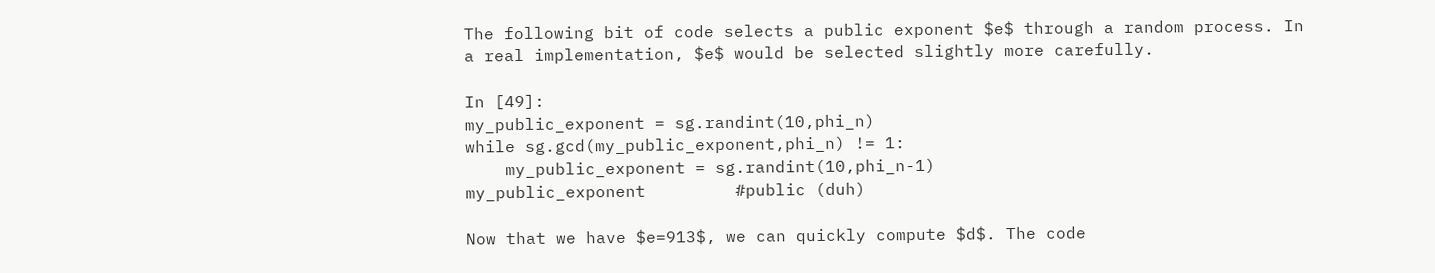The following bit of code selects a public exponent $e$ through a random process. In a real implementation, $e$ would be selected slightly more carefully.

In [49]:
my_public_exponent = sg.randint(10,phi_n)
while sg.gcd(my_public_exponent,phi_n) != 1:
    my_public_exponent = sg.randint(10,phi_n-1)
my_public_exponent         #public (duh)

Now that we have $e=913$, we can quickly compute $d$. The code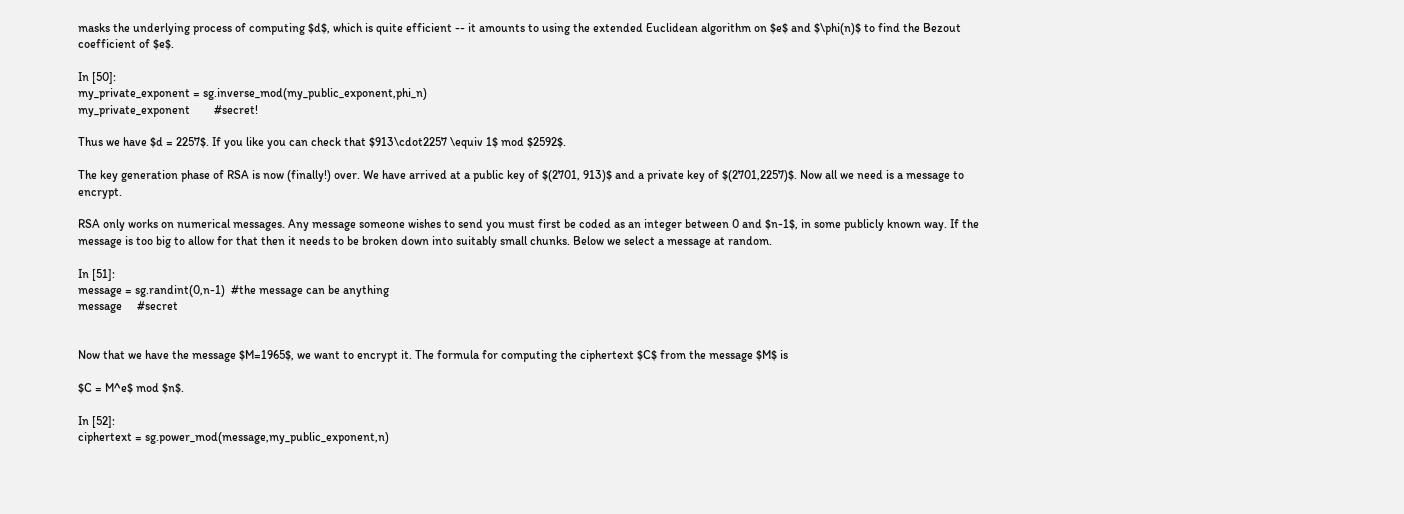masks the underlying process of computing $d$, which is quite efficient -- it amounts to using the extended Euclidean algorithm on $e$ and $\phi(n)$ to find the Bezout coefficient of $e$.

In [50]:
my_private_exponent = sg.inverse_mod(my_public_exponent,phi_n)
my_private_exponent        #secret!

Thus we have $d = 2257$. If you like you can check that $913\cdot2257 \equiv 1$ mod $2592$.

The key generation phase of RSA is now (finally!) over. We have arrived at a public key of $(2701, 913)$ and a private key of $(2701,2257)$. Now all we need is a message to encrypt.

RSA only works on numerical messages. Any message someone wishes to send you must first be coded as an integer between 0 and $n-1$, in some publicly known way. If the message is too big to allow for that then it needs to be broken down into suitably small chunks. Below we select a message at random.

In [51]:
message = sg.randint(0,n-1)  #the message can be anything
message     #secret


Now that we have the message $M=1965$, we want to encrypt it. The formula for computing the ciphertext $C$ from the message $M$ is

$C = M^e$ mod $n$.

In [52]:
ciphertext = sg.power_mod(message,my_public_exponent,n)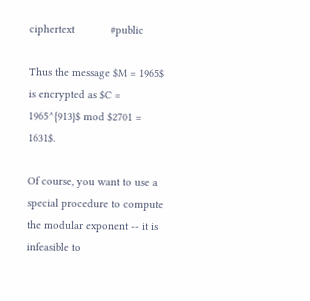ciphertext            #public

Thus the message $M = 1965$ is encrypted as $C = 1965^{913}$ mod $2701 = 1631$.

Of course, you want to use a special procedure to compute the modular exponent -- it is infeasible to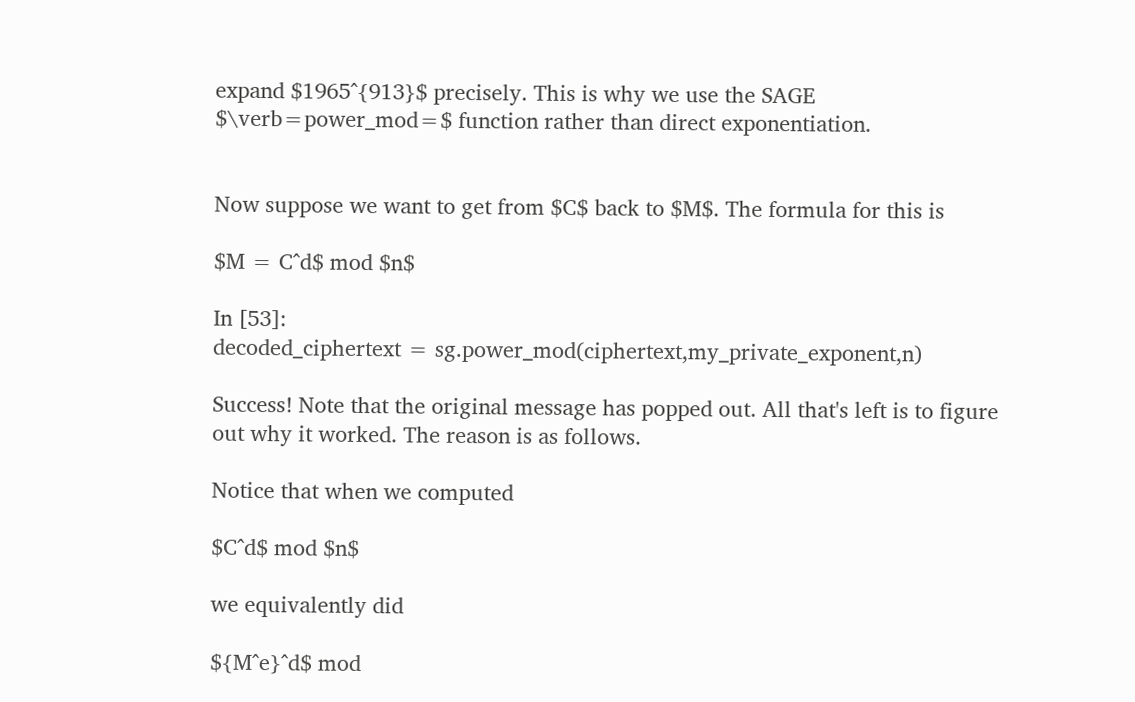expand $1965^{913}$ precisely. This is why we use the SAGE $\verb=power_mod=$ function rather than direct exponentiation.


Now suppose we want to get from $C$ back to $M$. The formula for this is

$M = C^d$ mod $n$

In [53]:
decoded_ciphertext = sg.power_mod(ciphertext,my_private_exponent,n)

Success! Note that the original message has popped out. All that's left is to figure out why it worked. The reason is as follows.

Notice that when we computed

$C^d$ mod $n$

we equivalently did

${M^e}^d$ mod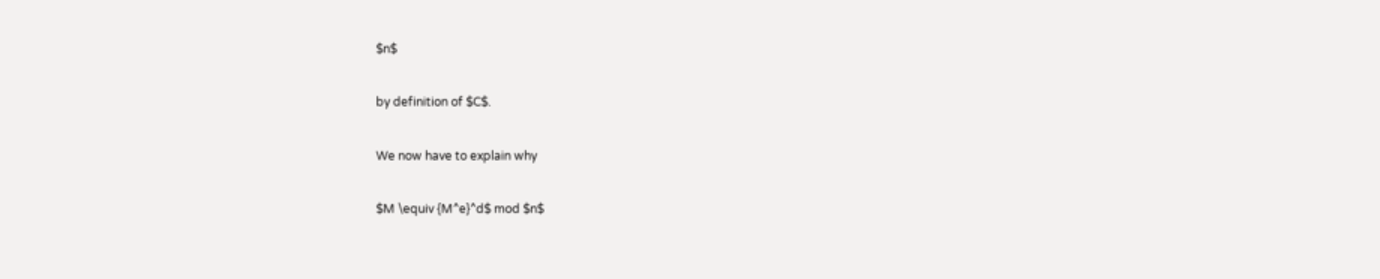$n$

by definition of $C$.

We now have to explain why

$M \equiv {M^e}^d$ mod $n$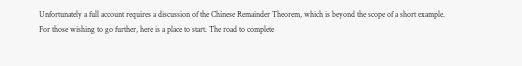Unfortunately a full account requires a discussion of the Chinese Remainder Theorem, which is beyond the scope of a short example. For those wishing to go further, here is a place to start. The road to complete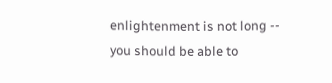enlightenment is not long -- you should be able to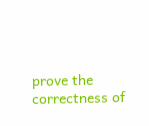prove the correctness of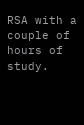RSA with a couple of hours of study.